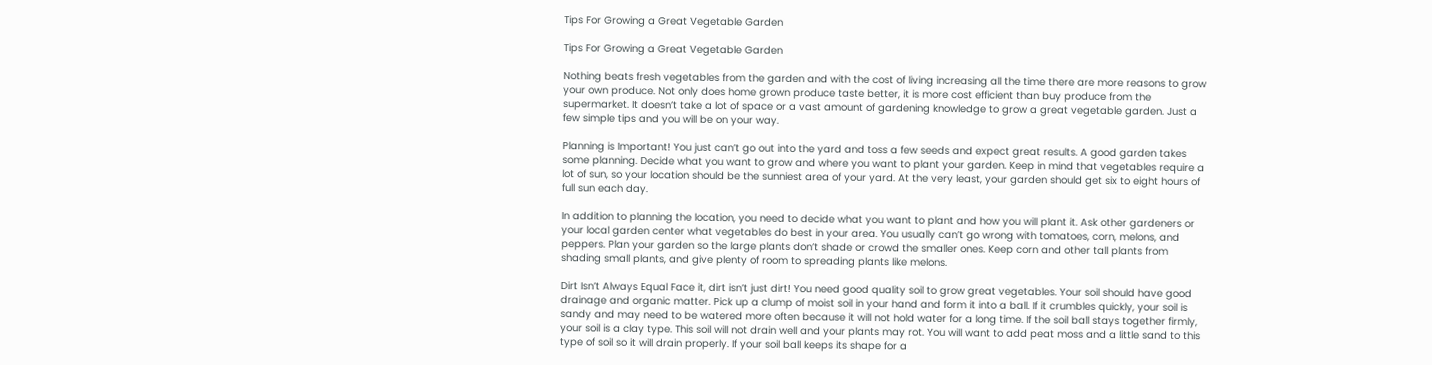Tips For Growing a Great Vegetable Garden

Tips For Growing a Great Vegetable Garden

Nothing beats fresh vegetables from the garden and with the cost of living increasing all the time there are more reasons to grow your own produce. Not only does home grown produce taste better, it is more cost efficient than buy produce from the supermarket. It doesn’t take a lot of space or a vast amount of gardening knowledge to grow a great vegetable garden. Just a few simple tips and you will be on your way.

Planning is Important! You just can’t go out into the yard and toss a few seeds and expect great results. A good garden takes some planning. Decide what you want to grow and where you want to plant your garden. Keep in mind that vegetables require a lot of sun, so your location should be the sunniest area of your yard. At the very least, your garden should get six to eight hours of full sun each day.

In addition to planning the location, you need to decide what you want to plant and how you will plant it. Ask other gardeners or your local garden center what vegetables do best in your area. You usually can’t go wrong with tomatoes, corn, melons, and peppers. Plan your garden so the large plants don’t shade or crowd the smaller ones. Keep corn and other tall plants from shading small plants, and give plenty of room to spreading plants like melons.

Dirt Isn’t Always Equal Face it, dirt isn’t just dirt! You need good quality soil to grow great vegetables. Your soil should have good drainage and organic matter. Pick up a clump of moist soil in your hand and form it into a ball. If it crumbles quickly, your soil is sandy and may need to be watered more often because it will not hold water for a long time. If the soil ball stays together firmly, your soil is a clay type. This soil will not drain well and your plants may rot. You will want to add peat moss and a little sand to this type of soil so it will drain properly. If your soil ball keeps its shape for a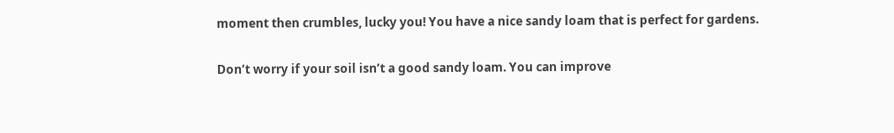moment then crumbles, lucky you! You have a nice sandy loam that is perfect for gardens.

Don’t worry if your soil isn’t a good sandy loam. You can improve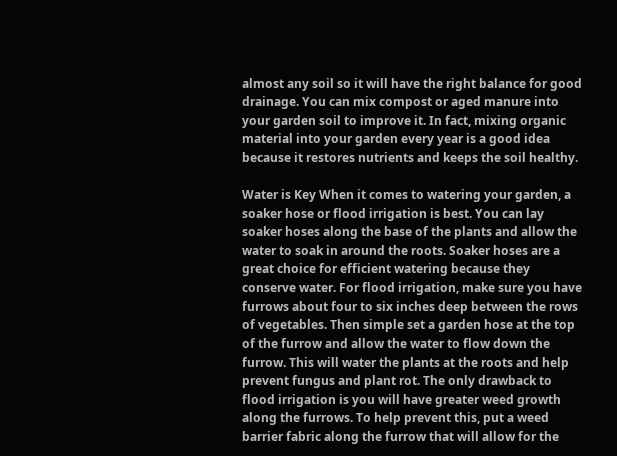almost any soil so it will have the right balance for good drainage. You can mix compost or aged manure into your garden soil to improve it. In fact, mixing organic material into your garden every year is a good idea because it restores nutrients and keeps the soil healthy.

Water is Key When it comes to watering your garden, a soaker hose or flood irrigation is best. You can lay soaker hoses along the base of the plants and allow the water to soak in around the roots. Soaker hoses are a great choice for efficient watering because they conserve water. For flood irrigation, make sure you have furrows about four to six inches deep between the rows of vegetables. Then simple set a garden hose at the top of the furrow and allow the water to flow down the furrow. This will water the plants at the roots and help prevent fungus and plant rot. The only drawback to flood irrigation is you will have greater weed growth along the furrows. To help prevent this, put a weed barrier fabric along the furrow that will allow for the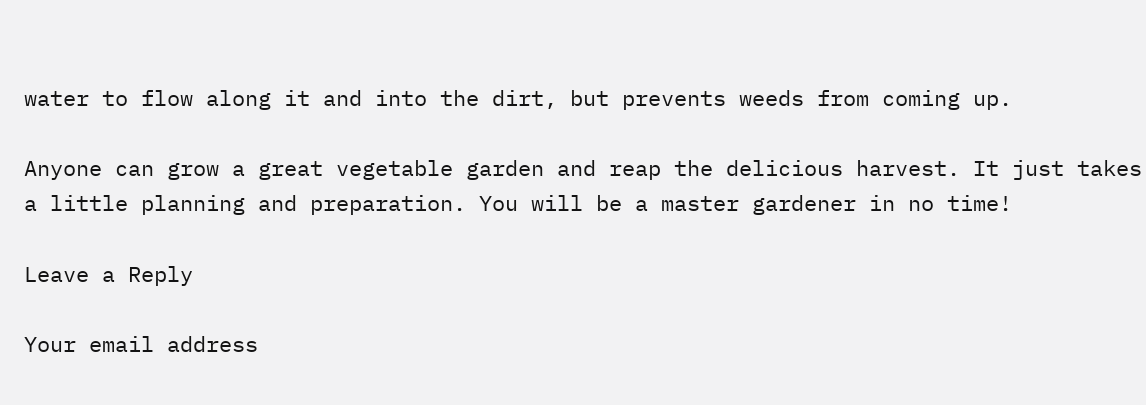water to flow along it and into the dirt, but prevents weeds from coming up.

Anyone can grow a great vegetable garden and reap the delicious harvest. It just takes a little planning and preparation. You will be a master gardener in no time!

Leave a Reply

Your email address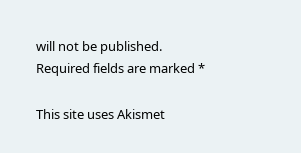will not be published. Required fields are marked *

This site uses Akismet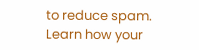to reduce spam. Learn how your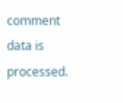comment data is processed.